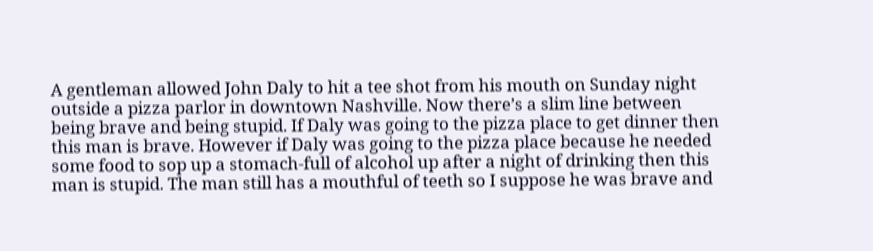A gentleman allowed John Daly to hit a tee shot from his mouth on Sunday night outside a pizza parlor in downtown Nashville. Now there’s a slim line between being brave and being stupid. If Daly was going to the pizza place to get dinner then this man is brave. However if Daly was going to the pizza place because he needed some food to sop up a stomach-full of alcohol up after a night of drinking then this man is stupid. The man still has a mouthful of teeth so I suppose he was brave and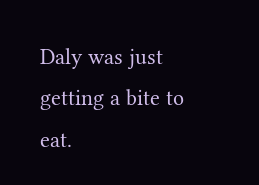Daly was just getting a bite to eat.